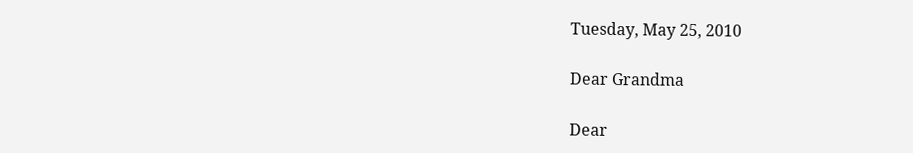Tuesday, May 25, 2010

Dear Grandma

Dear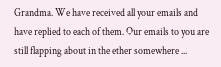Grandma. We have received all your emails and have replied to each of them. Our emails to you are still flapping about in the ether somewhere ...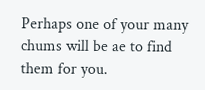Perhaps one of your many chums will be ae to find them for you.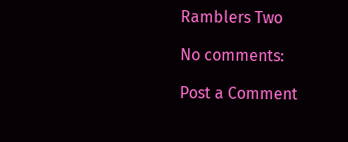Ramblers Two

No comments:

Post a Comment